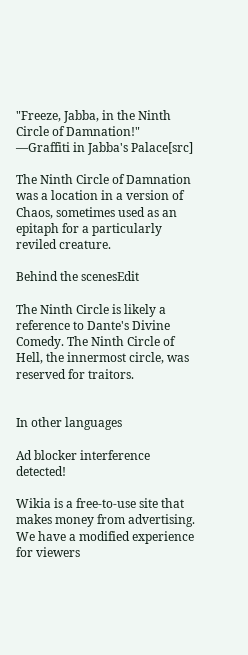"Freeze, Jabba, in the Ninth Circle of Damnation!"
―Graffiti in Jabba's Palace[src]

The Ninth Circle of Damnation was a location in a version of Chaos, sometimes used as an epitaph for a particularly reviled creature.

Behind the scenesEdit

The Ninth Circle is likely a reference to Dante's Divine Comedy. The Ninth Circle of Hell, the innermost circle, was reserved for traitors.


In other languages

Ad blocker interference detected!

Wikia is a free-to-use site that makes money from advertising. We have a modified experience for viewers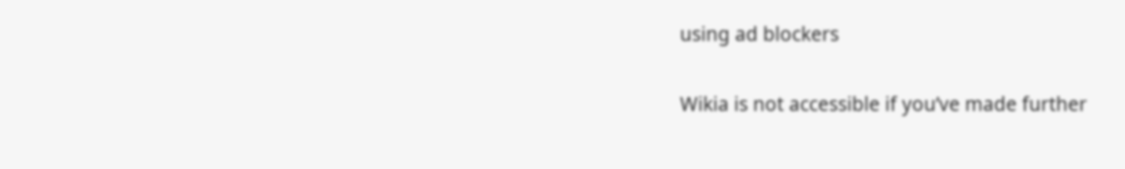using ad blockers

Wikia is not accessible if you’ve made further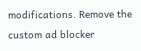modifications. Remove the custom ad blocker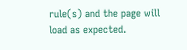rule(s) and the page will load as expected.